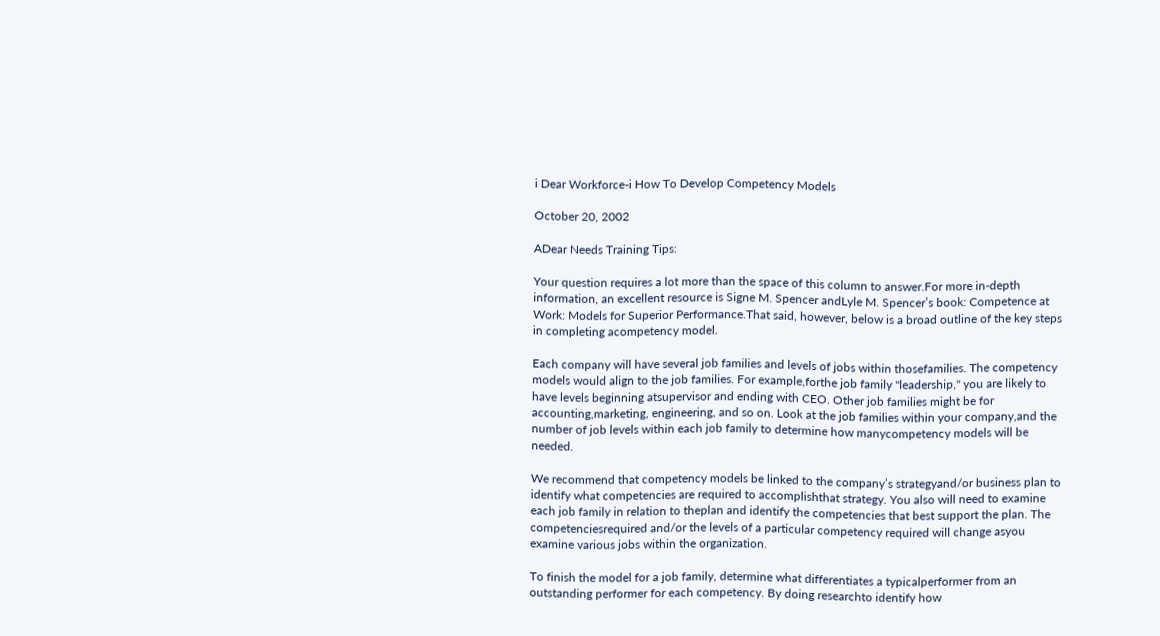i Dear Workforce-i How To Develop Competency Models

October 20, 2002

ADear Needs Training Tips:

Your question requires a lot more than the space of this column to answer.For more in-depth information, an excellent resource is Signe M. Spencer andLyle M. Spencer’s book: Competence at Work: Models for Superior Performance.That said, however, below is a broad outline of the key steps in completing acompetency model.

Each company will have several job families and levels of jobs within thosefamilies. The competency models would align to the job families. For example,forthe job family "leadership," you are likely to have levels beginning atsupervisor and ending with CEO. Other job families might be for accounting,marketing, engineering, and so on. Look at the job families within your company,and the number of job levels within each job family to determine how manycompetency models will be needed.

We recommend that competency models be linked to the company’s strategyand/or business plan to identify what competencies are required to accomplishthat strategy. You also will need to examine each job family in relation to theplan and identify the competencies that best support the plan. The competenciesrequired and/or the levels of a particular competency required will change asyou examine various jobs within the organization.

To finish the model for a job family, determine what differentiates a typicalperformer from an outstanding performer for each competency. By doing researchto identify how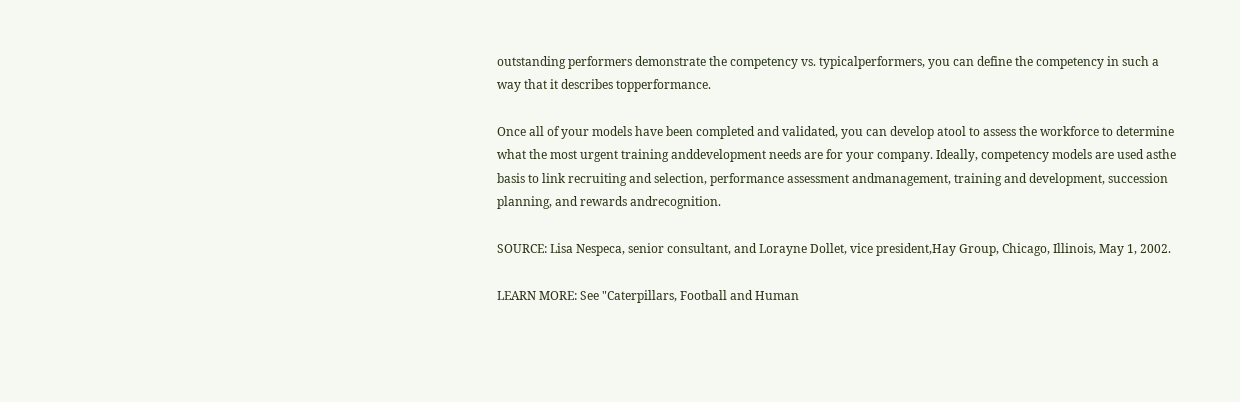outstanding performers demonstrate the competency vs. typicalperformers, you can define the competency in such a way that it describes topperformance.

Once all of your models have been completed and validated, you can develop atool to assess the workforce to determine what the most urgent training anddevelopment needs are for your company. Ideally, competency models are used asthe basis to link recruiting and selection, performance assessment andmanagement, training and development, succession planning, and rewards andrecognition.

SOURCE: Lisa Nespeca, senior consultant, and Lorayne Dollet, vice president,Hay Group, Chicago, Illinois, May 1, 2002.

LEARN MORE: See "Caterpillars, Football and Human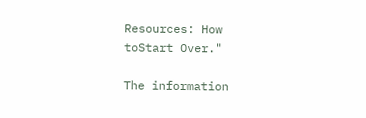Resources: How toStart Over."

The information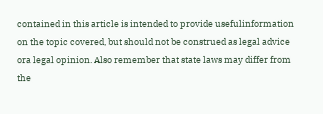contained in this article is intended to provide usefulinformation on the topic covered, but should not be construed as legal advice ora legal opinion. Also remember that state laws may differ from the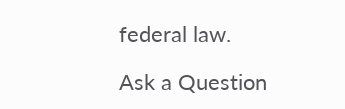federal law.

Ask a Question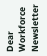Dear Workforce Newsletter